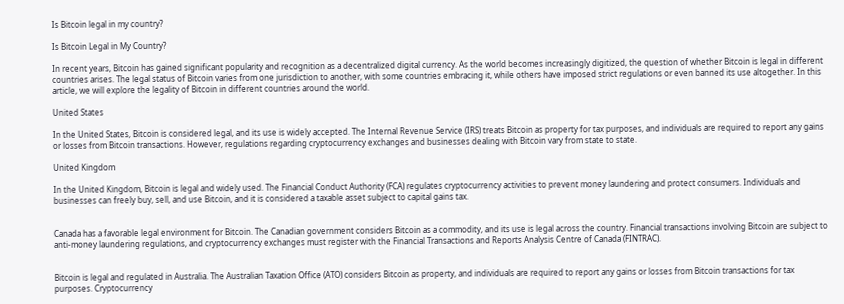Is Bitcoin legal in my country?

Is Bitcoin Legal in My Country?

In recent years, Bitcoin has gained significant popularity and recognition as a decentralized digital currency. As the world becomes increasingly digitized, the question of whether Bitcoin is legal in different countries arises. The legal status of Bitcoin varies from one jurisdiction to another, with some countries embracing it, while others have imposed strict regulations or even banned its use altogether. In this article, we will explore the legality of Bitcoin in different countries around the world.

United States

In the United States, Bitcoin is considered legal, and its use is widely accepted. The Internal Revenue Service (IRS) treats Bitcoin as property for tax purposes, and individuals are required to report any gains or losses from Bitcoin transactions. However, regulations regarding cryptocurrency exchanges and businesses dealing with Bitcoin vary from state to state.

United Kingdom

In the United Kingdom, Bitcoin is legal and widely used. The Financial Conduct Authority (FCA) regulates cryptocurrency activities to prevent money laundering and protect consumers. Individuals and businesses can freely buy, sell, and use Bitcoin, and it is considered a taxable asset subject to capital gains tax.


Canada has a favorable legal environment for Bitcoin. The Canadian government considers Bitcoin as a commodity, and its use is legal across the country. Financial transactions involving Bitcoin are subject to anti-money laundering regulations, and cryptocurrency exchanges must register with the Financial Transactions and Reports Analysis Centre of Canada (FINTRAC).


Bitcoin is legal and regulated in Australia. The Australian Taxation Office (ATO) considers Bitcoin as property, and individuals are required to report any gains or losses from Bitcoin transactions for tax purposes. Cryptocurrency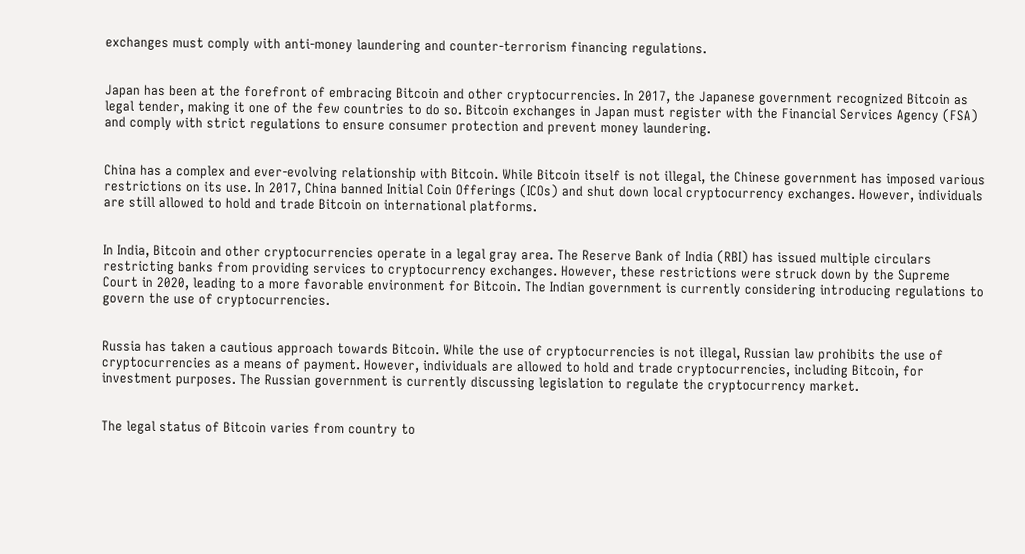exchanges must comply with anti-money laundering and counter-terrorism financing regulations.


Japan has been at the forefront of embracing Bitcoin and other cryptocurrencies. In 2017, the Japanese government recognized Bitcoin as legal tender, making it one of the few countries to do so. Bitcoin exchanges in Japan must register with the Financial Services Agency (FSA) and comply with strict regulations to ensure consumer protection and prevent money laundering.


China has a complex and ever-evolving relationship with Bitcoin. While Bitcoin itself is not illegal, the Chinese government has imposed various restrictions on its use. In 2017, China banned Initial Coin Offerings (ICOs) and shut down local cryptocurrency exchanges. However, individuals are still allowed to hold and trade Bitcoin on international platforms.


In India, Bitcoin and other cryptocurrencies operate in a legal gray area. The Reserve Bank of India (RBI) has issued multiple circulars restricting banks from providing services to cryptocurrency exchanges. However, these restrictions were struck down by the Supreme Court in 2020, leading to a more favorable environment for Bitcoin. The Indian government is currently considering introducing regulations to govern the use of cryptocurrencies.


Russia has taken a cautious approach towards Bitcoin. While the use of cryptocurrencies is not illegal, Russian law prohibits the use of cryptocurrencies as a means of payment. However, individuals are allowed to hold and trade cryptocurrencies, including Bitcoin, for investment purposes. The Russian government is currently discussing legislation to regulate the cryptocurrency market.


The legal status of Bitcoin varies from country to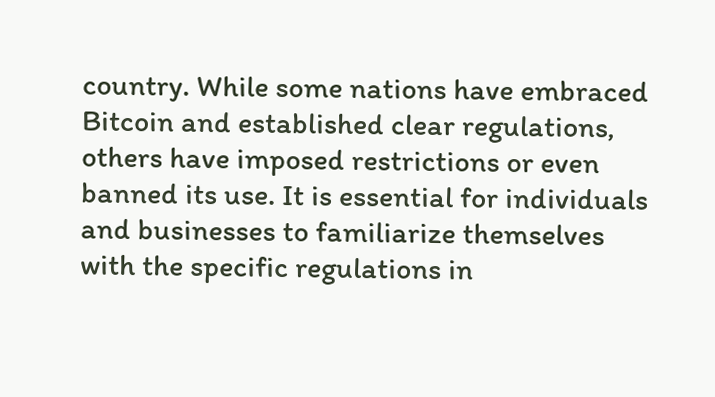country. While some nations have embraced Bitcoin and established clear regulations, others have imposed restrictions or even banned its use. It is essential for individuals and businesses to familiarize themselves with the specific regulations in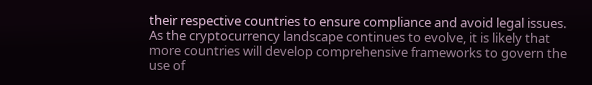their respective countries to ensure compliance and avoid legal issues. As the cryptocurrency landscape continues to evolve, it is likely that more countries will develop comprehensive frameworks to govern the use of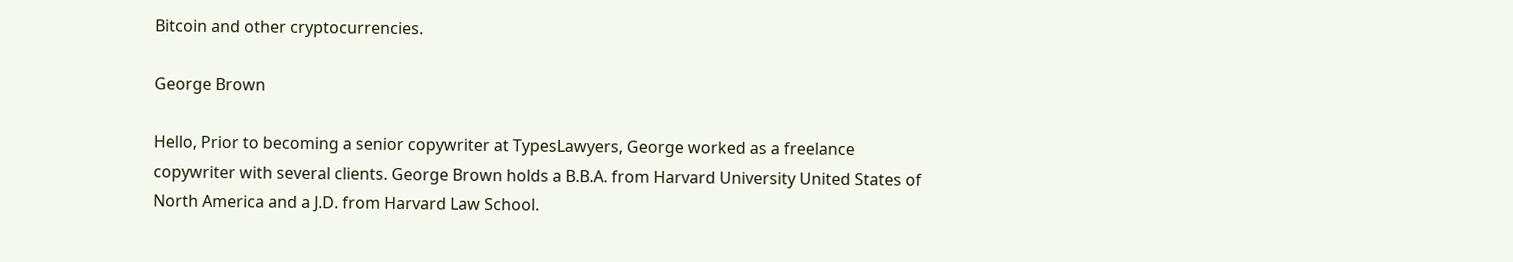Bitcoin and other cryptocurrencies.

George Brown

Hello, Prior to becoming a senior copywriter at TypesLawyers, George worked as a freelance copywriter with several clients. George Brown holds a B.B.A. from Harvard University United States of North America and a J.D. from Harvard Law School.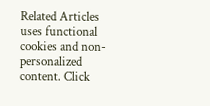Related Articles uses functional cookies and non-personalized content. Click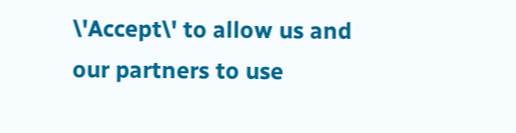\'Accept\' to allow us and our partners to use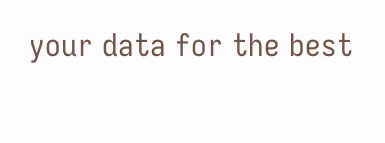your data for the best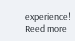experience! Reed more